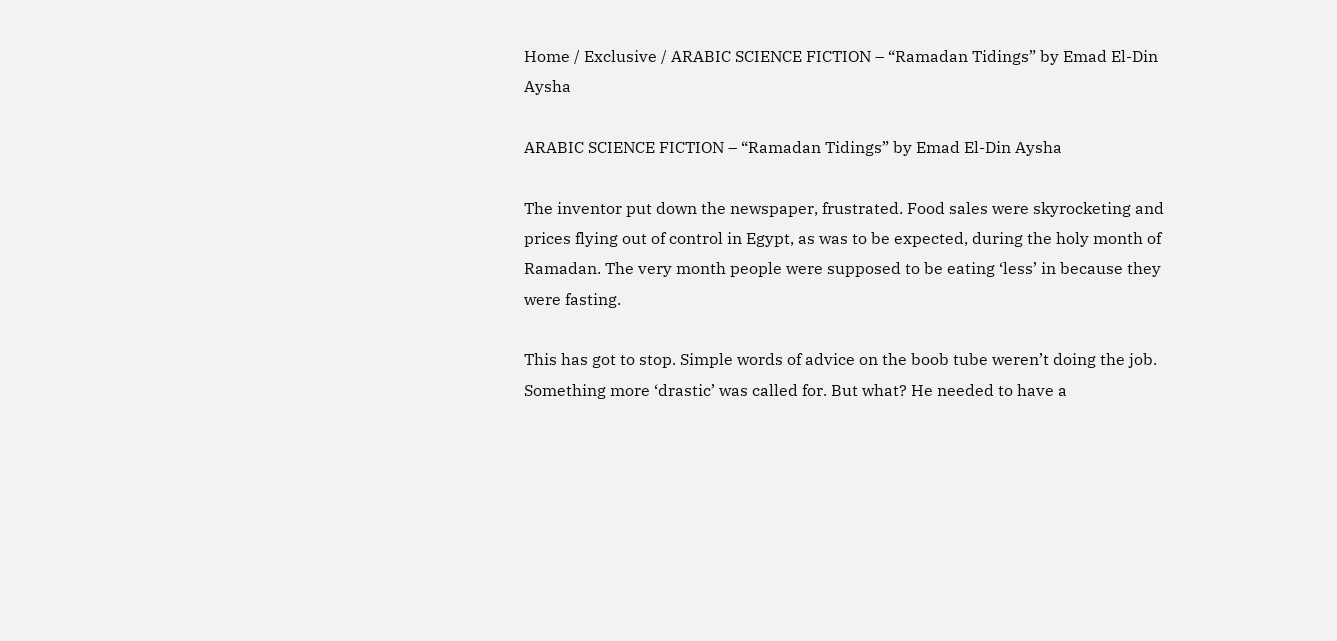Home / Exclusive / ARABIC SCIENCE FICTION – “Ramadan Tidings” by Emad El-Din Aysha

ARABIC SCIENCE FICTION – “Ramadan Tidings” by Emad El-Din Aysha

The inventor put down the newspaper, frustrated. Food sales were skyrocketing and prices flying out of control in Egypt, as was to be expected, during the holy month of Ramadan. The very month people were supposed to be eating ‘less’ in because they were fasting.

This has got to stop. Simple words of advice on the boob tube weren’t doing the job. Something more ‘drastic’ was called for. But what? He needed to have a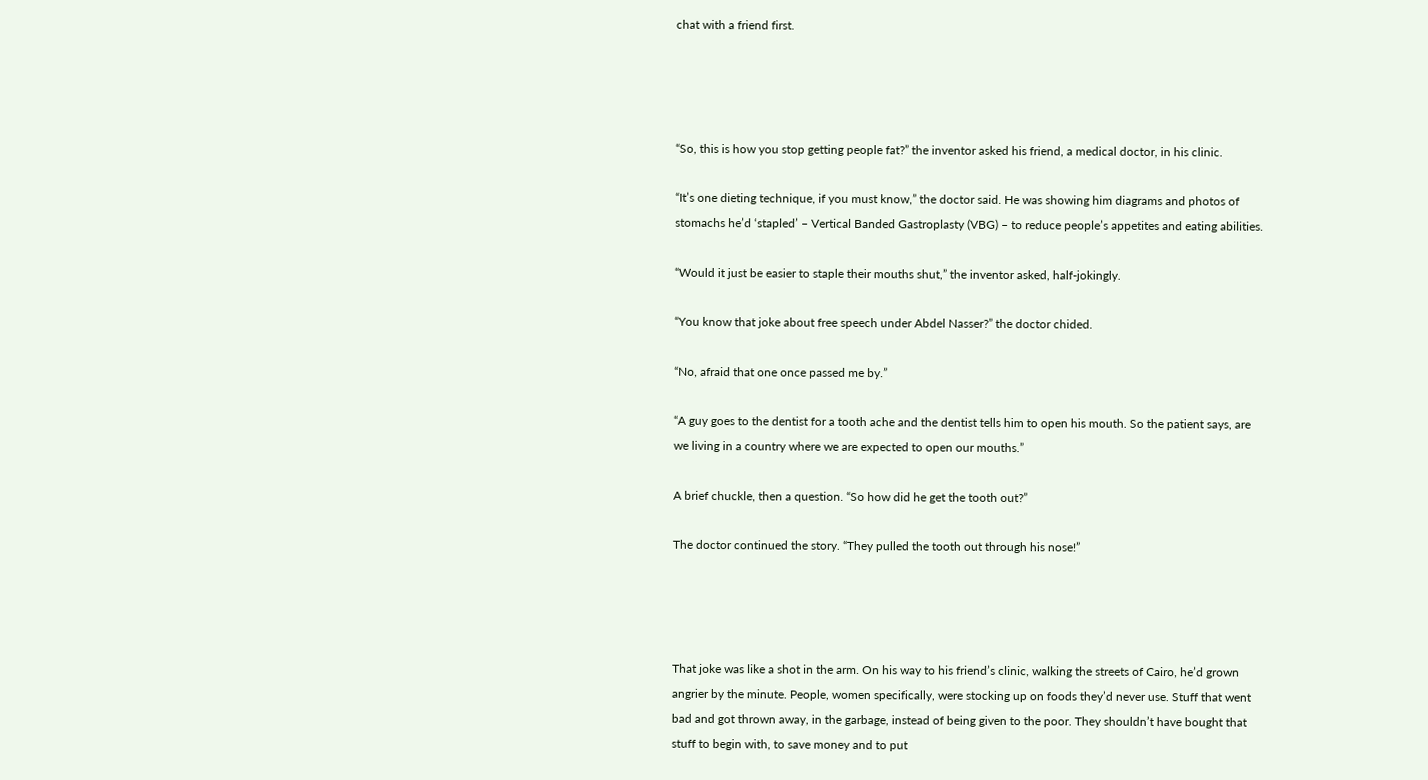chat with a friend first.




“So, this is how you stop getting people fat?” the inventor asked his friend, a medical doctor, in his clinic.

“It’s one dieting technique, if you must know,” the doctor said. He was showing him diagrams and photos of stomachs he’d ‘stapled’ – Vertical Banded Gastroplasty (VBG) – to reduce people’s appetites and eating abilities.

“Would it just be easier to staple their mouths shut,” the inventor asked, half-jokingly.

“You know that joke about free speech under Abdel Nasser?” the doctor chided.

“No, afraid that one once passed me by.”

“A guy goes to the dentist for a tooth ache and the dentist tells him to open his mouth. So the patient says, are we living in a country where we are expected to open our mouths.”

A brief chuckle, then a question. “So how did he get the tooth out?”

The doctor continued the story. “They pulled the tooth out through his nose!”




That joke was like a shot in the arm. On his way to his friend’s clinic, walking the streets of Cairo, he’d grown angrier by the minute. People, women specifically, were stocking up on foods they’d never use. Stuff that went bad and got thrown away, in the garbage, instead of being given to the poor. They shouldn’t have bought that stuff to begin with, to save money and to put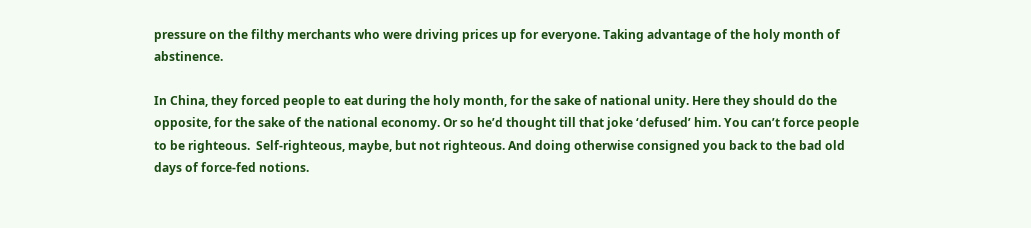pressure on the filthy merchants who were driving prices up for everyone. Taking advantage of the holy month of abstinence.

In China, they forced people to eat during the holy month, for the sake of national unity. Here they should do the opposite, for the sake of the national economy. Or so he’d thought till that joke ‘defused’ him. You can’t force people to be righteous.  Self-righteous, maybe, but not righteous. And doing otherwise consigned you back to the bad old days of force-fed notions.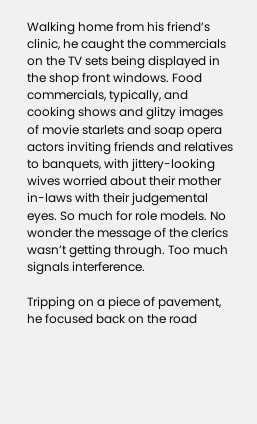Walking home from his friend’s clinic, he caught the commercials on the TV sets being displayed in the shop front windows. Food commercials, typically, and cooking shows and glitzy images of movie starlets and soap opera actors inviting friends and relatives to banquets, with jittery-looking wives worried about their mother in-laws with their judgemental eyes. So much for role models. No wonder the message of the clerics wasn’t getting through. Too much signals interference.

Tripping on a piece of pavement, he focused back on the road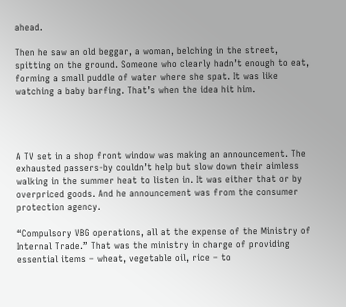ahead.

Then he saw an old beggar, a woman, belching in the street, spitting on the ground. Someone who clearly hadn’t enough to eat, forming a small puddle of water where she spat. It was like watching a baby barfing. That’s when the idea hit him.




A TV set in a shop front window was making an announcement. The exhausted passers-by couldn’t help but slow down their aimless walking in the summer heat to listen in. It was either that or by overpriced goods. And he announcement was from the consumer protection agency.

“Compulsory VBG operations, all at the expense of the Ministry of Internal Trade.” That was the ministry in charge of providing essential items – wheat, vegetable oil, rice – to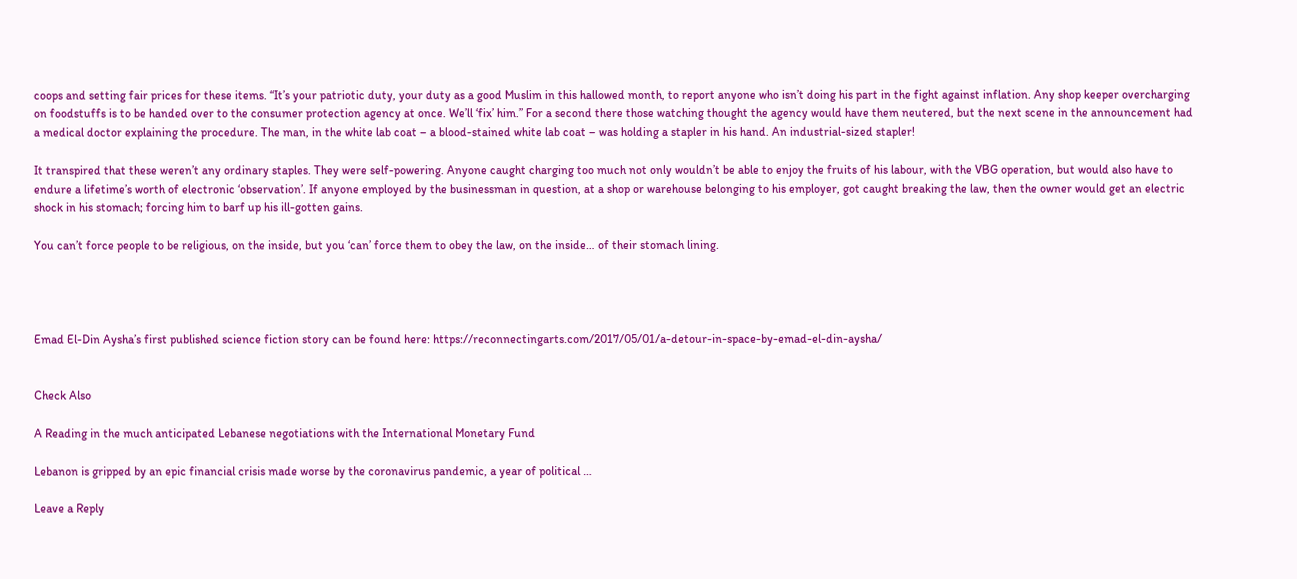coops and setting fair prices for these items. “It’s your patriotic duty, your duty as a good Muslim in this hallowed month, to report anyone who isn’t doing his part in the fight against inflation. Any shop keeper overcharging on foodstuffs is to be handed over to the consumer protection agency at once. We’ll ‘fix’ him.” For a second there those watching thought the agency would have them neutered, but the next scene in the announcement had a medical doctor explaining the procedure. The man, in the white lab coat – a blood-stained white lab coat – was holding a stapler in his hand. An industrial-sized stapler!

It transpired that these weren’t any ordinary staples. They were self-powering. Anyone caught charging too much not only wouldn’t be able to enjoy the fruits of his labour, with the VBG operation, but would also have to endure a lifetime’s worth of electronic ‘observation’. If anyone employed by the businessman in question, at a shop or warehouse belonging to his employer, got caught breaking the law, then the owner would get an electric shock in his stomach; forcing him to barf up his ill-gotten gains.

You can’t force people to be religious, on the inside, but you ‘can’ force them to obey the law, on the inside… of their stomach lining.




Emad El-Din Aysha’s first published science fiction story can be found here: https://reconnectingarts.com/2017/05/01/a-detour-in-space-by-emad-el-din-aysha/


Check Also

A Reading in the much anticipated Lebanese negotiations with the International Monetary Fund

Lebanon is gripped by an epic financial crisis made worse by the coronavirus pandemic, a year of political …

Leave a Reply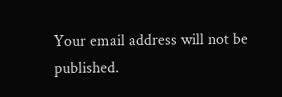Your email address will not be published.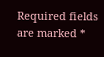Required fields are marked *